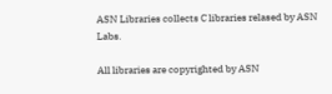ASN Libraries collects C libraries relased by ASN Labs.

All libraries are copyrighted by ASN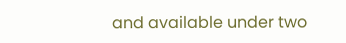and available under two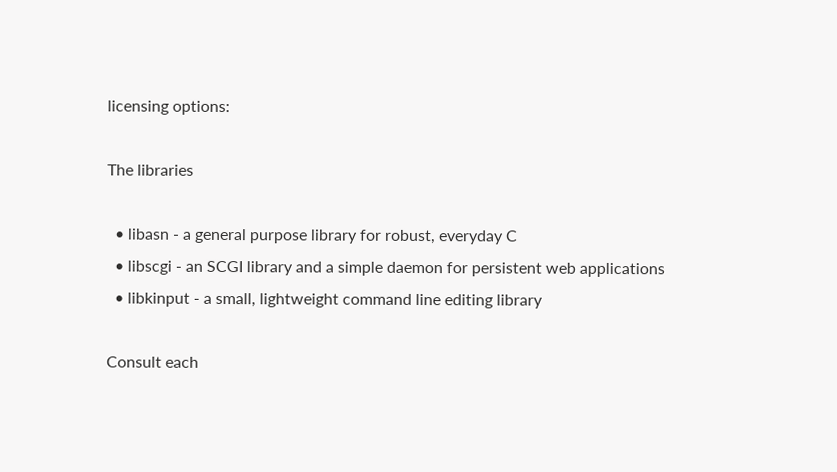licensing options:

The libraries

  • libasn - a general purpose library for robust, everyday C
  • libscgi - an SCGI library and a simple daemon for persistent web applications
  • libkinput - a small, lightweight command line editing library

Consult each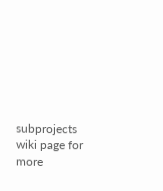subprojects wiki page for more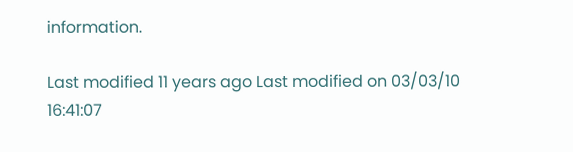information.

Last modified 11 years ago Last modified on 03/03/10 16:41:07